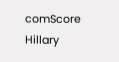comScore Hillary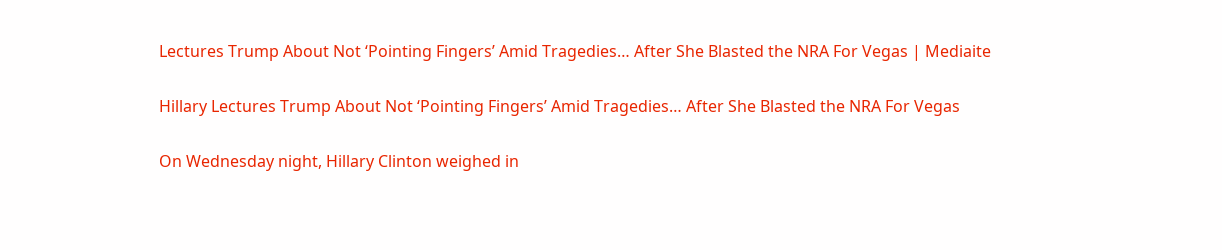Lectures Trump About Not ‘Pointing Fingers’ Amid Tragedies… After She Blasted the NRA For Vegas | Mediaite

Hillary Lectures Trump About Not ‘Pointing Fingers’ Amid Tragedies… After She Blasted the NRA For Vegas

On Wednesday night, Hillary Clinton weighed in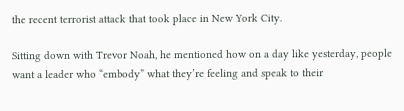the recent terrorist attack that took place in New York City.

Sitting down with Trevor Noah, he mentioned how on a day like yesterday, people want a leader who “embody” what they’re feeling and speak to their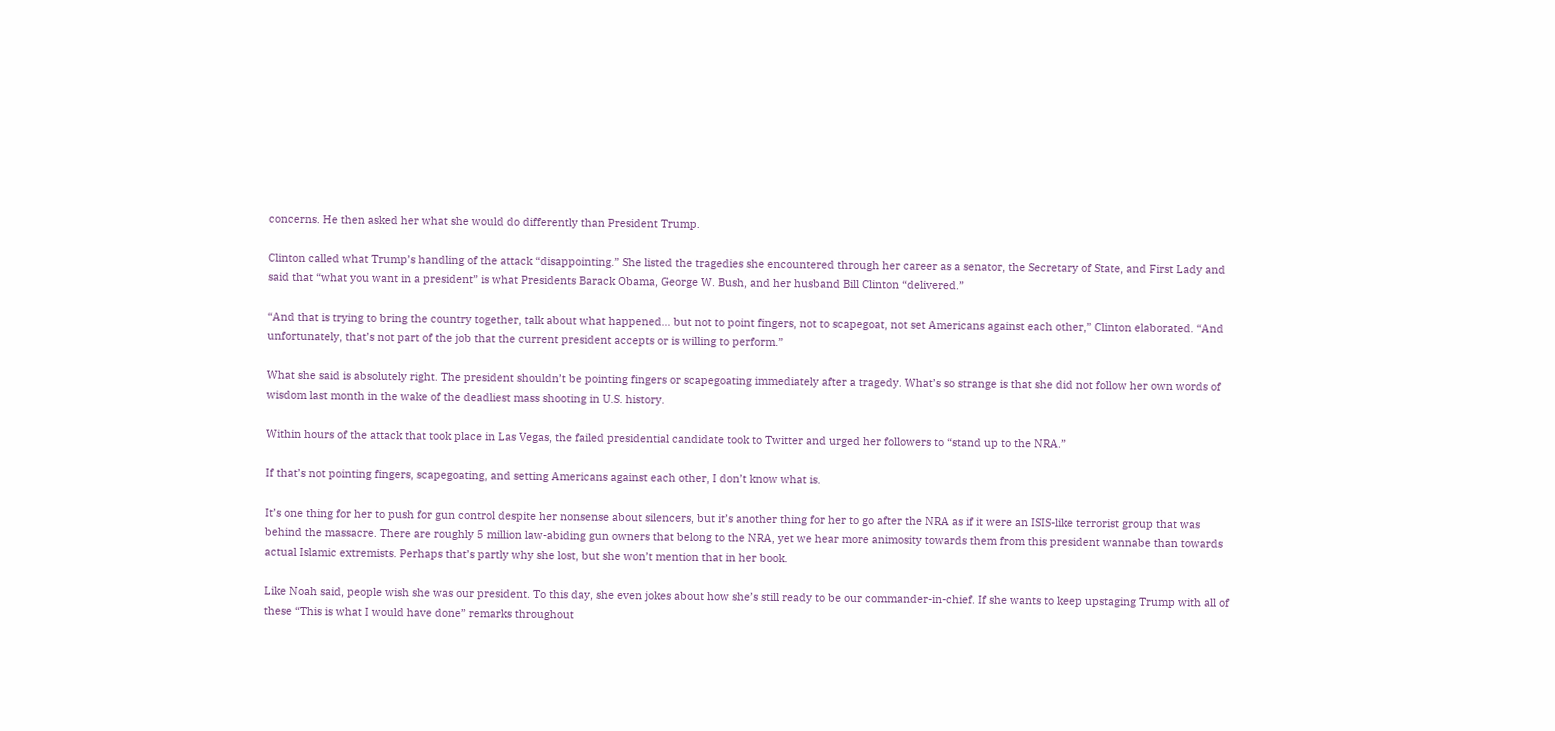concerns. He then asked her what she would do differently than President Trump.

Clinton called what Trump’s handling of the attack “disappointing.” She listed the tragedies she encountered through her career as a senator, the Secretary of State, and First Lady and said that “what you want in a president” is what Presidents Barack Obama, George W. Bush, and her husband Bill Clinton “delivered.”

“And that is trying to bring the country together, talk about what happened… but not to point fingers, not to scapegoat, not set Americans against each other,” Clinton elaborated. “And unfortunately, that’s not part of the job that the current president accepts or is willing to perform.”

What she said is absolutely right. The president shouldn’t be pointing fingers or scapegoating immediately after a tragedy. What’s so strange is that she did not follow her own words of wisdom last month in the wake of the deadliest mass shooting in U.S. history.

Within hours of the attack that took place in Las Vegas, the failed presidential candidate took to Twitter and urged her followers to “stand up to the NRA.”

If that’s not pointing fingers, scapegoating, and setting Americans against each other, I don’t know what is.

It’s one thing for her to push for gun control despite her nonsense about silencers, but it’s another thing for her to go after the NRA as if it were an ISIS-like terrorist group that was behind the massacre. There are roughly 5 million law-abiding gun owners that belong to the NRA, yet we hear more animosity towards them from this president wannabe than towards actual Islamic extremists. Perhaps that’s partly why she lost, but she won’t mention that in her book.

Like Noah said, people wish she was our president. To this day, she even jokes about how she’s still ready to be our commander-in-chief. If she wants to keep upstaging Trump with all of these “This is what I would have done” remarks throughout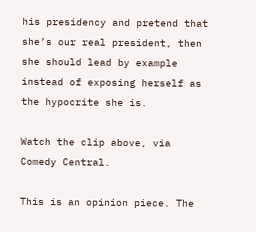his presidency and pretend that she’s our real president, then she should lead by example instead of exposing herself as the hypocrite she is.

Watch the clip above, via Comedy Central.

This is an opinion piece. The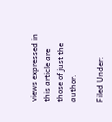views expressed in this article are those of just the author.

Filed Under: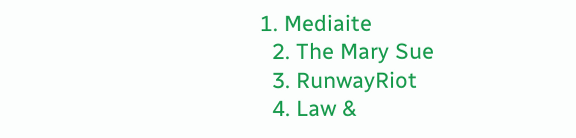1. Mediaite
  2. The Mary Sue
  3. RunwayRiot
  4. Law &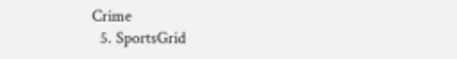Crime
  5. SportsGrid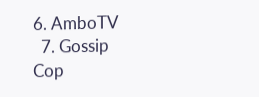6. AmboTV
  7. Gossip Cop